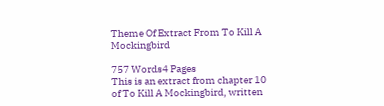Theme Of Extract From To Kill A Mockingbird

757 Words4 Pages
This is an extract from chapter 10 of To Kill A Mockingbird, written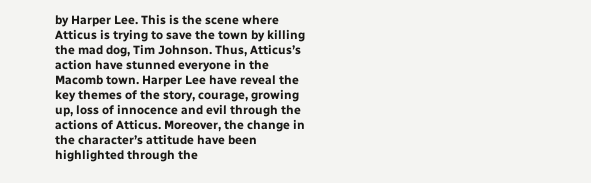by Harper Lee. This is the scene where Atticus is trying to save the town by killing the mad dog, Tim Johnson. Thus, Atticus’s action have stunned everyone in the Macomb town. Harper Lee have reveal the key themes of the story, courage, growing up, loss of innocence and evil through the actions of Atticus. Moreover, the change in the character’s attitude have been highlighted through the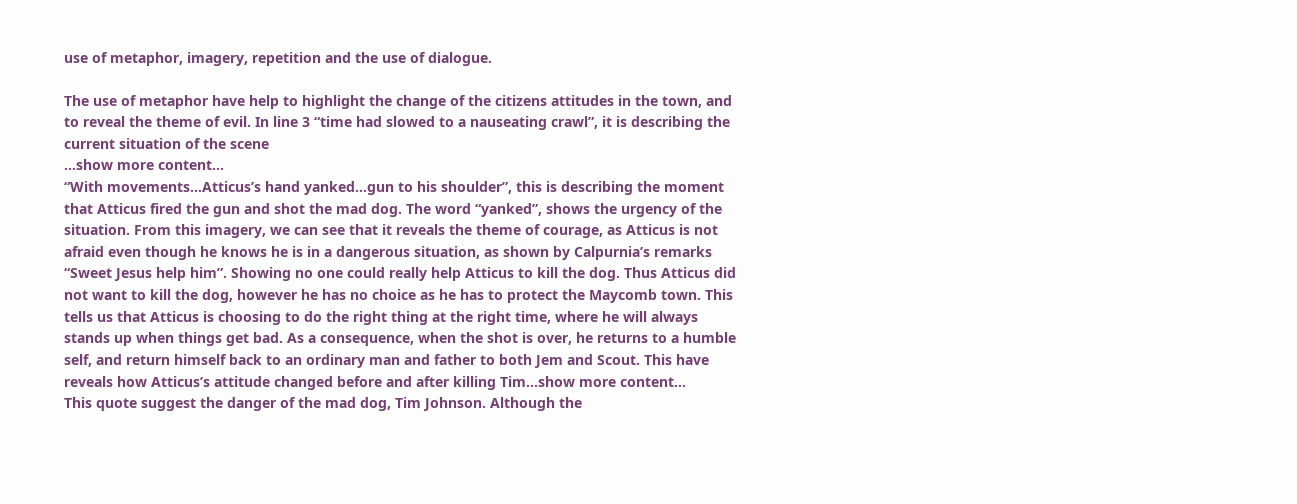use of metaphor, imagery, repetition and the use of dialogue.

The use of metaphor have help to highlight the change of the citizens attitudes in the town, and to reveal the theme of evil. In line 3 “time had slowed to a nauseating crawl”, it is describing the current situation of the scene
…show more content…
“With movements…Atticus’s hand yanked…gun to his shoulder”, this is describing the moment that Atticus fired the gun and shot the mad dog. The word “yanked”, shows the urgency of the situation. From this imagery, we can see that it reveals the theme of courage, as Atticus is not afraid even though he knows he is in a dangerous situation, as shown by Calpurnia’s remarks “Sweet Jesus help him”. Showing no one could really help Atticus to kill the dog. Thus Atticus did not want to kill the dog, however he has no choice as he has to protect the Maycomb town. This tells us that Atticus is choosing to do the right thing at the right time, where he will always stands up when things get bad. As a consequence, when the shot is over, he returns to a humble self, and return himself back to an ordinary man and father to both Jem and Scout. This have reveals how Atticus’s attitude changed before and after killing Tim…show more content…
This quote suggest the danger of the mad dog, Tim Johnson. Although the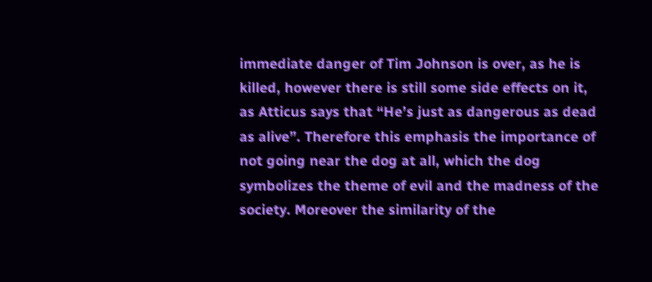immediate danger of Tim Johnson is over, as he is killed, however there is still some side effects on it, as Atticus says that “He’s just as dangerous as dead as alive”. Therefore this emphasis the importance of not going near the dog at all, which the dog symbolizes the theme of evil and the madness of the society. Moreover the similarity of the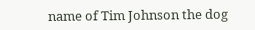name of Tim Johnson the dog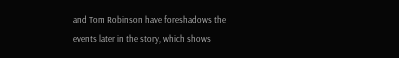and Tom Robinson have foreshadows the events later in the story, which shows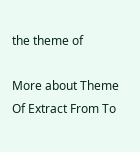the theme of

More about Theme Of Extract From To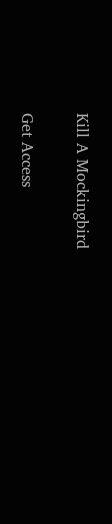Kill A Mockingbird

Get Access